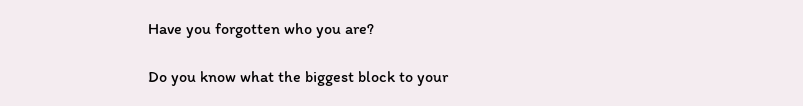Have you forgotten who you are?

Do you know what the biggest block to your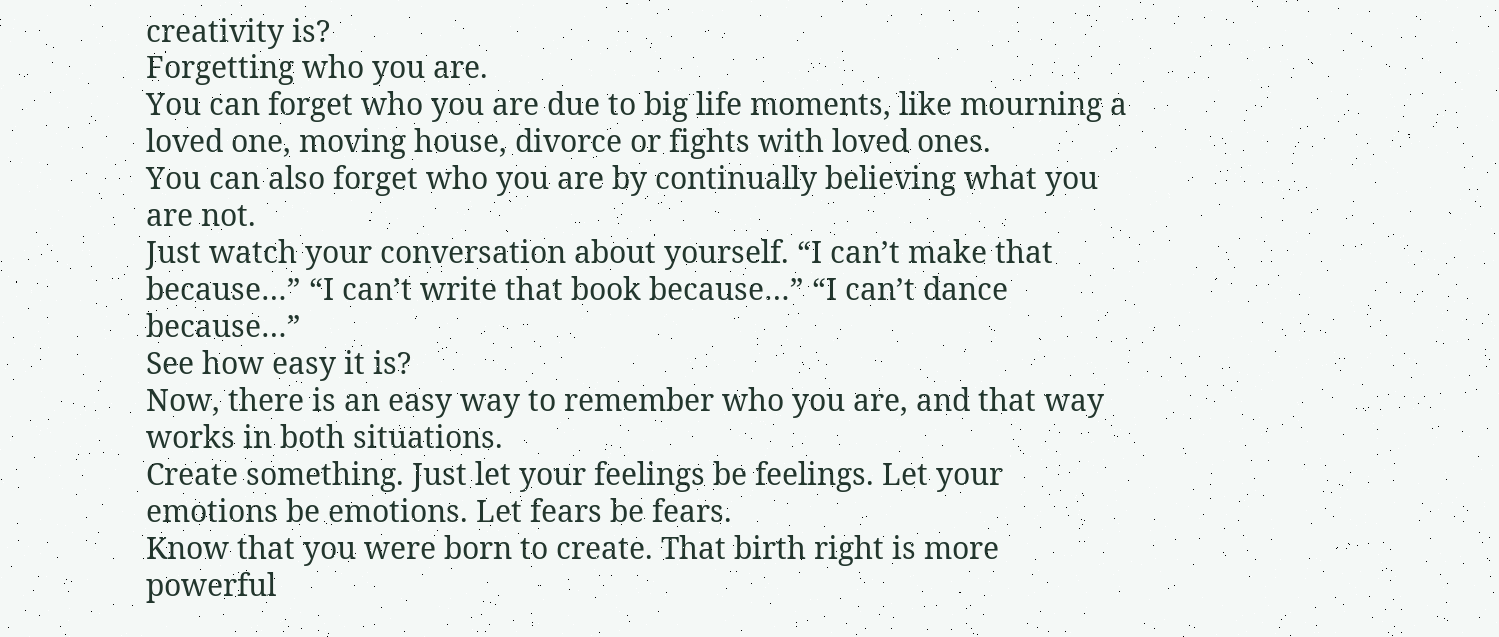creativity is?
Forgetting who you are.
You can forget who you are due to big life moments, like mourning a loved one, moving house, divorce or fights with loved ones.
You can also forget who you are by continually believing what you are not.
Just watch your conversation about yourself. “I can’t make that because…” “I can’t write that book because…” “I can’t dance because…”
See how easy it is?
Now, there is an easy way to remember who you are, and that way works in both situations.
Create something. Just let your feelings be feelings. Let your emotions be emotions. Let fears be fears.
Know that you were born to create. That birth right is more powerful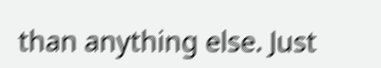than anything else. Just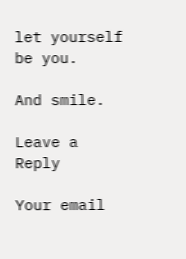let yourself be you.

And smile.

Leave a Reply

Your email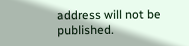address will not be published.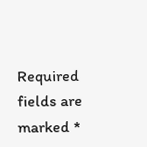Required fields are marked *